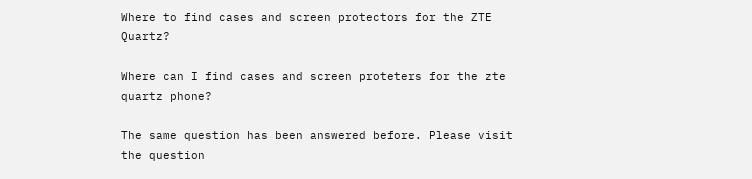Where to find cases and screen protectors for the ZTE Quartz?

Where can I find cases and screen proteters for the zte quartz phone?

The same question has been answered before. Please visit the question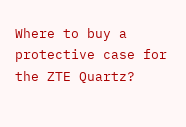Where to buy a protective case for the ZTE Quartz?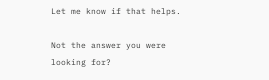Let me know if that helps.

Not the answer you were looking for?